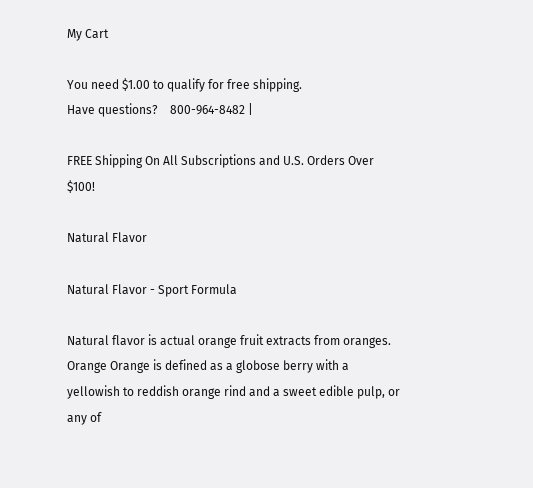My Cart

You need $1.00 to qualify for free shipping.
Have questions?    800-964-8482 |

FREE Shipping On All Subscriptions and U.S. Orders Over $100!

Natural Flavor

Natural Flavor - Sport Formula

Natural flavor is actual orange fruit extracts from oranges. Orange Orange is defined as a globose berry with a yellowish to reddish orange rind and a sweet edible pulp, or any of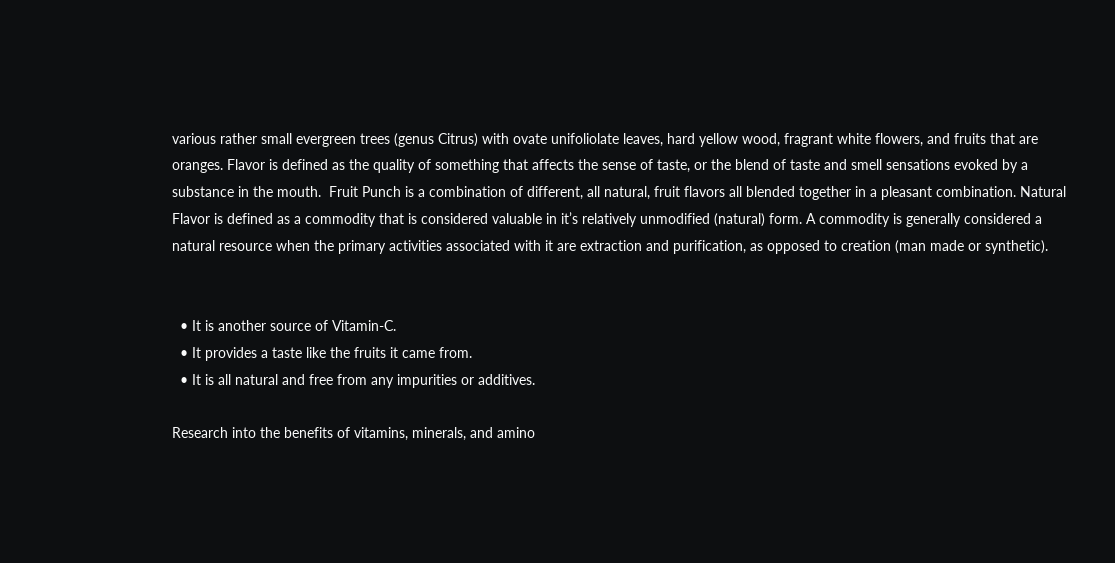various rather small evergreen trees (genus Citrus) with ovate unifoliolate leaves, hard yellow wood, fragrant white flowers, and fruits that are oranges. Flavor is defined as the quality of something that affects the sense of taste, or the blend of taste and smell sensations evoked by a substance in the mouth.  Fruit Punch is a combination of different, all natural, fruit flavors all blended together in a pleasant combination. Natural Flavor is defined as a commodity that is considered valuable in it’s relatively unmodified (natural) form. A commodity is generally considered a natural resource when the primary activities associated with it are extraction and purification, as opposed to creation (man made or synthetic).


  • It is another source of Vitamin-C.
  • It provides a taste like the fruits it came from.
  • It is all natural and free from any impurities or additives.

Research into the benefits of vitamins, minerals, and amino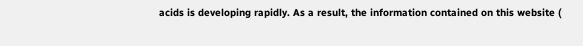acids is developing rapidly. As a result, the information contained on this website (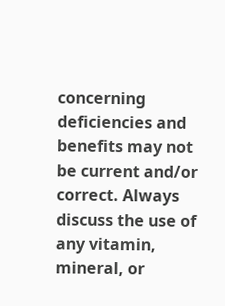concerning deficiencies and benefits may not be current and/or correct. Always discuss the use of any vitamin, mineral, or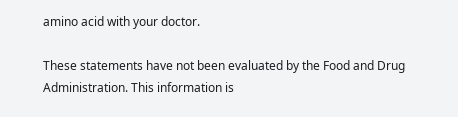amino acid with your doctor.

These statements have not been evaluated by the Food and Drug Administration. This information is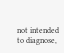not intended to diagnose,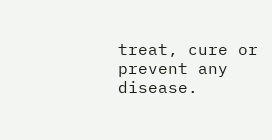treat, cure or prevent any disease.